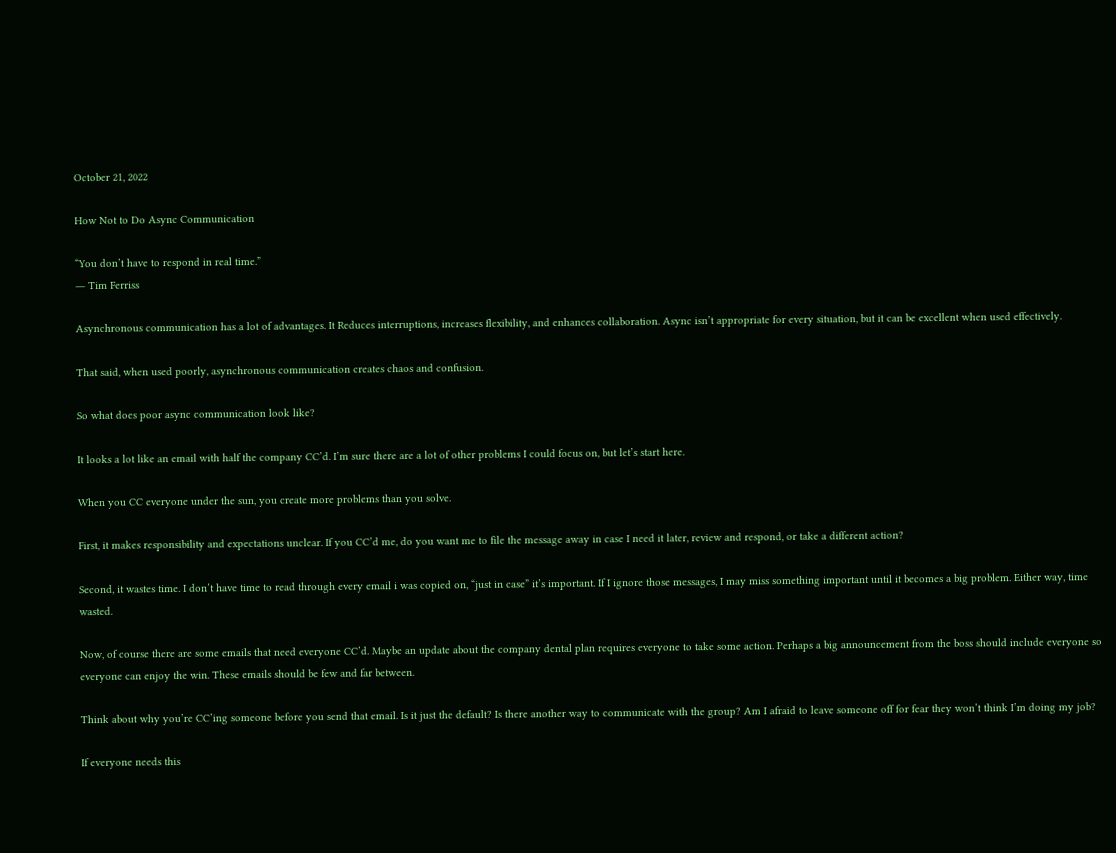October 21, 2022

How Not to Do Async Communication

“You don’t have to respond in real time.”
― Tim Ferriss

Asynchronous communication has a lot of advantages. It Reduces interruptions, increases flexibility, and enhances collaboration. Async isn’t appropriate for every situation, but it can be excellent when used effectively.

That said, when used poorly, asynchronous communication creates chaos and confusion.

So what does poor async communication look like?

It looks a lot like an email with half the company CC’d. I’m sure there are a lot of other problems I could focus on, but let’s start here.

When you CC everyone under the sun, you create more problems than you solve.

First, it makes responsibility and expectations unclear. If you CC’d me, do you want me to file the message away in case I need it later, review and respond, or take a different action?

Second, it wastes time. I don’t have time to read through every email i was copied on, “just in case” it’s important. If I ignore those messages, I may miss something important until it becomes a big problem. Either way, time wasted.

Now, of course there are some emails that need everyone CC’d. Maybe an update about the company dental plan requires everyone to take some action. Perhaps a big announcement from the boss should include everyone so everyone can enjoy the win. These emails should be few and far between.

Think about why you’re CC’ing someone before you send that email. Is it just the default? Is there another way to communicate with the group? Am I afraid to leave someone off for fear they won’t think I’m doing my job?

If everyone needs this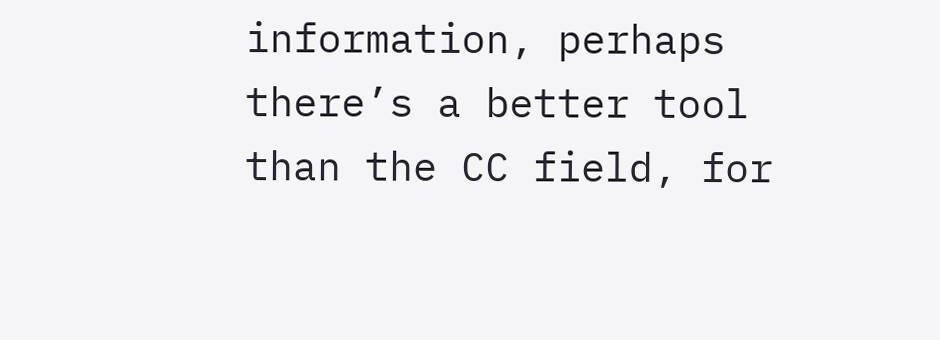information, perhaps there’s a better tool than the CC field, for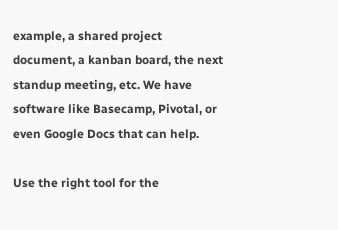example, a shared project document, a kanban board, the next standup meeting, etc. We have software like Basecamp, Pivotal, or even Google Docs that can help.

Use the right tool for the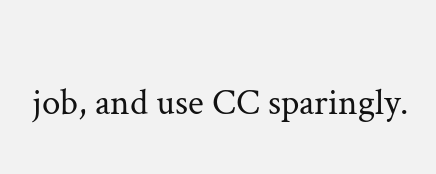job, and use CC sparingly.